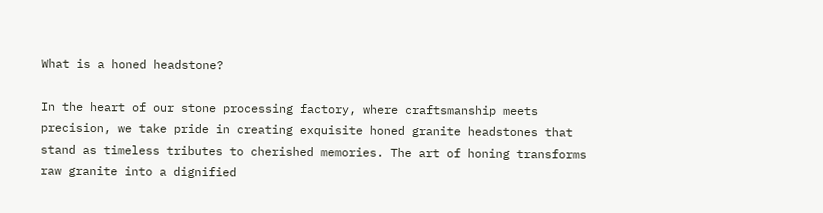What is a honed headstone?

In the heart of our stone processing factory, where craftsmanship meets precision, we take pride in creating exquisite honed granite headstones that stand as timeless tributes to cherished memories. The art of honing transforms raw granite into a dignified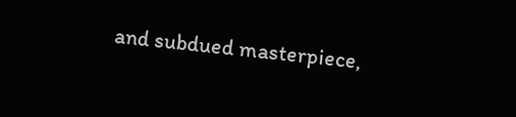and subdued masterpiece,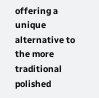offering a unique alternative to the more traditional polished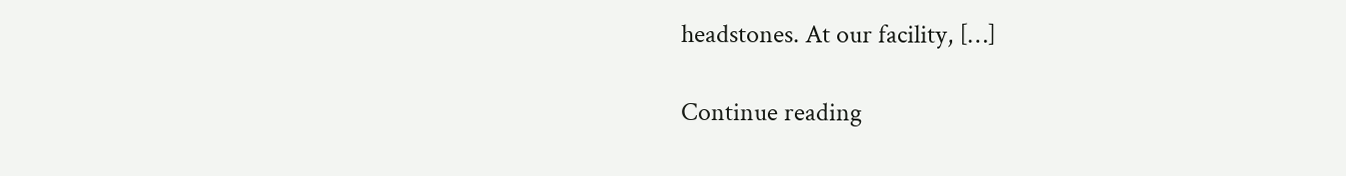headstones. At our facility, […]

Continue reading